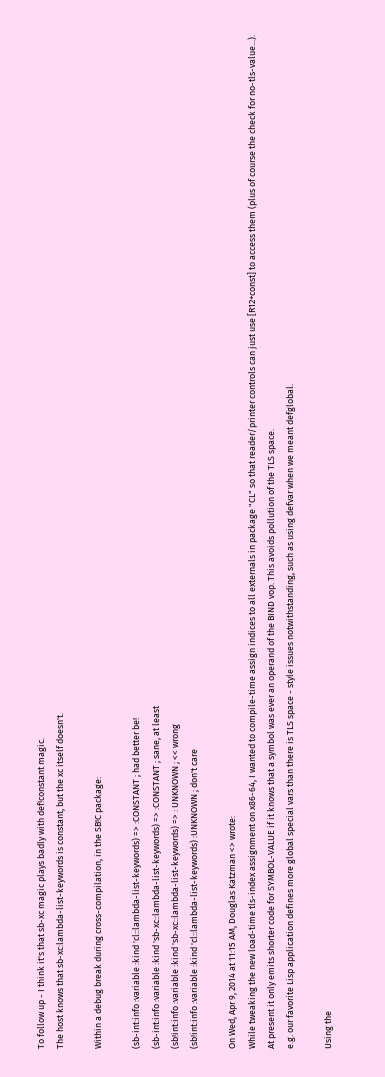To follow up - I think it's that sb-xc magic plays badly with def!constant magic.
The host knows that sb-xc:lambda-list-keywords is constant, but the xc itself doesn't.

Within a debug break during cross-compilation, in the SB!C package:

(sb-int:info :variable :kind 'cl::lambda-list-keywords) => :CONSTANT ; had better be!
(sb-int:info :variable :kind 'sb-xc::lambda-list-keywords) => :CONSTANT ; sane, at least
(sb!int:info :variable :kind 'sb-xc::lambda-list-keywords) => : UNKNOWN ; << wrong
(sb!int:info :variable :kind 'cl::lambda-list-keywords) :UNKNOWN ; don't care

On Wed, Apr 9, 2014 at 11:15 AM, Douglas Katzman <> wrote:
While tweaking the new load-time tls-index assignment on x86-64, I wanted to compile-time assign indices to all externals in package "CL" so that reader/printer controls can just use [R12+const] to access them (plus of course the check for no-tls-value...). At present it only emits shorter code for SYMBOL-VALUE if it knows that a symbol was ever an operand of the BIND vop. This avoids pollution of the TLS space.
e.g. our favorite Lisp application defines more global special vars than there is TLS space - style issues notwithstanding, such as using defvar when we meant defglobal.

Using the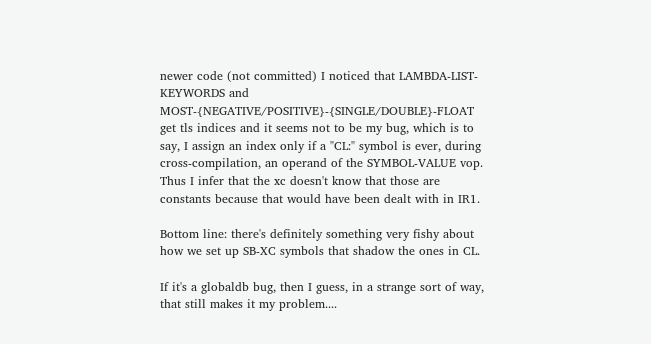newer code (not committed) I noticed that LAMBDA-LIST-KEYWORDS and MOST-{NEGATIVE/POSITIVE}-{SINGLE/DOUBLE}-FLOAT get tls indices and it seems not to be my bug, which is to say, I assign an index only if a "CL:" symbol is ever, during cross-compilation, an operand of the SYMBOL-VALUE vop.
Thus I infer that the xc doesn't know that those are constants because that would have been dealt with in IR1.

Bottom line: there's definitely something very fishy about how we set up SB-XC symbols that shadow the ones in CL.

If it's a globaldb bug, then I guess, in a strange sort of way, that still makes it my problem....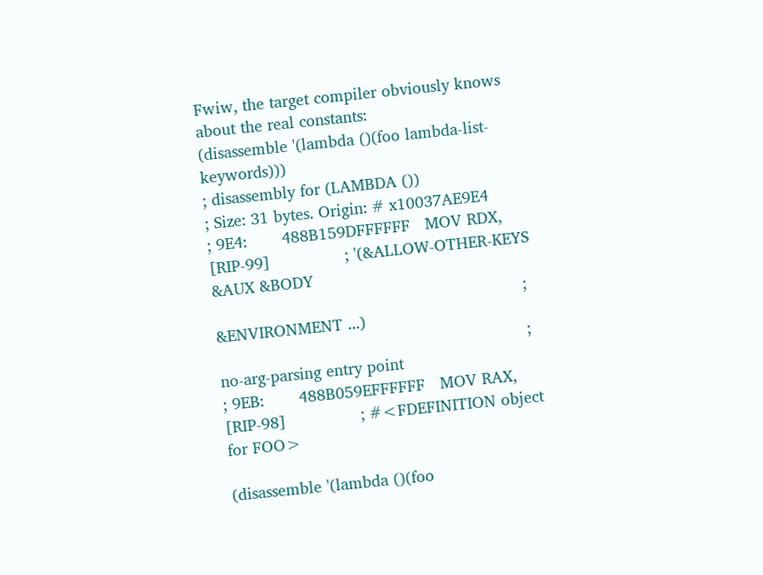Fwiw, the target compiler obviously knows about the real constants:
(disassemble '(lambda ()(foo lambda-list-keywords)))
; disassembly for (LAMBDA ())
; Size: 31 bytes. Origin: # x10037AE9E4
; 9E4:       488B159DFFFFFF   MOV RDX, [RIP-99]               ; '(&ALLOW-OTHER-KEYS &AUX &BODY
                                                              ;   &ENVIRONMENT ...)
                                                              ; no-arg-parsing entry point
; 9EB:       488B059EFFFFFF   MOV RAX, [RIP-98]               ; #<FDEFINITION object for FOO>

(disassemble '(lambda ()(foo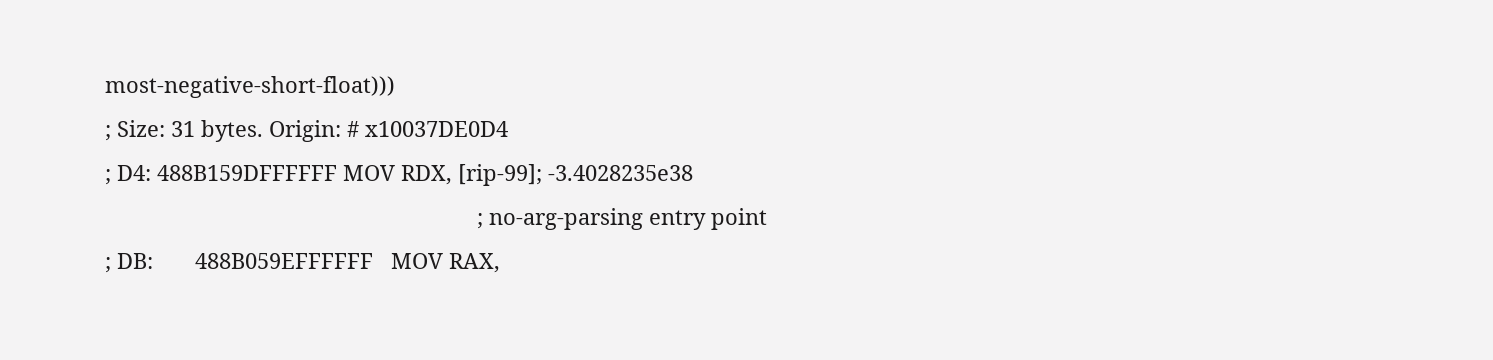most-negative-short-float)))
; Size: 31 bytes. Origin: # x10037DE0D4
; D4: 488B159DFFFFFF MOV RDX, [rip-99]; -3.4028235e38
                                                              ; no-arg-parsing entry point
; DB:       488B059EFFFFFF   MOV RAX,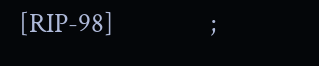[RIP-98]                ;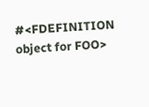#<FDEFINITION object for FOO>